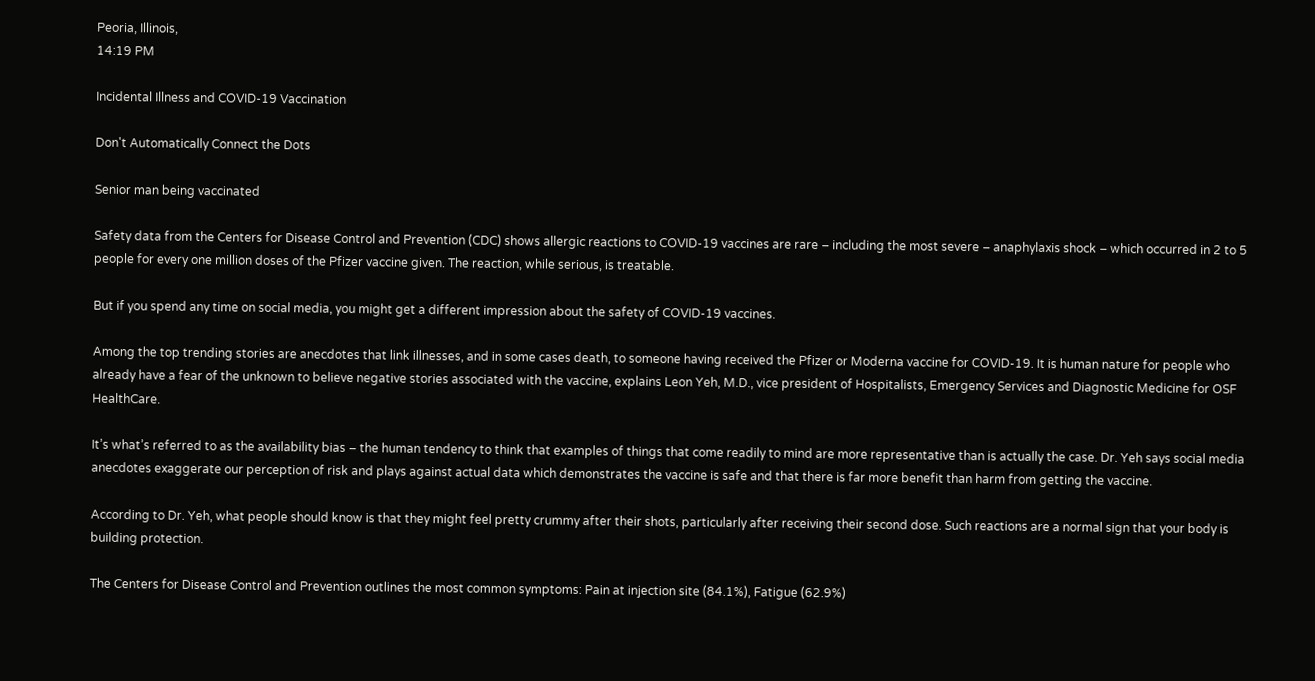Peoria, Illinois,
14:19 PM

Incidental Illness and COVID-19 Vaccination

Don't Automatically Connect the Dots

Senior man being vaccinated

Safety data from the Centers for Disease Control and Prevention (CDC) shows allergic reactions to COVID-19 vaccines are rare – including the most severe – anaphylaxis shock – which occurred in 2 to 5 people for every one million doses of the Pfizer vaccine given. The reaction, while serious, is treatable.

But if you spend any time on social media, you might get a different impression about the safety of COVID-19 vaccines.

Among the top trending stories are anecdotes that link illnesses, and in some cases death, to someone having received the Pfizer or Moderna vaccine for COVID-19. It is human nature for people who already have a fear of the unknown to believe negative stories associated with the vaccine, explains Leon Yeh, M.D., vice president of Hospitalists, Emergency Services and Diagnostic Medicine for OSF HealthCare.

It’s what’s referred to as the availability bias – the human tendency to think that examples of things that come readily to mind are more representative than is actually the case. Dr. Yeh says social media anecdotes exaggerate our perception of risk and plays against actual data which demonstrates the vaccine is safe and that there is far more benefit than harm from getting the vaccine.

According to Dr. Yeh, what people should know is that they might feel pretty crummy after their shots, particularly after receiving their second dose. Such reactions are a normal sign that your body is building protection.

The Centers for Disease Control and Prevention outlines the most common symptoms: Pain at injection site (84.1%), Fatigue (62.9%)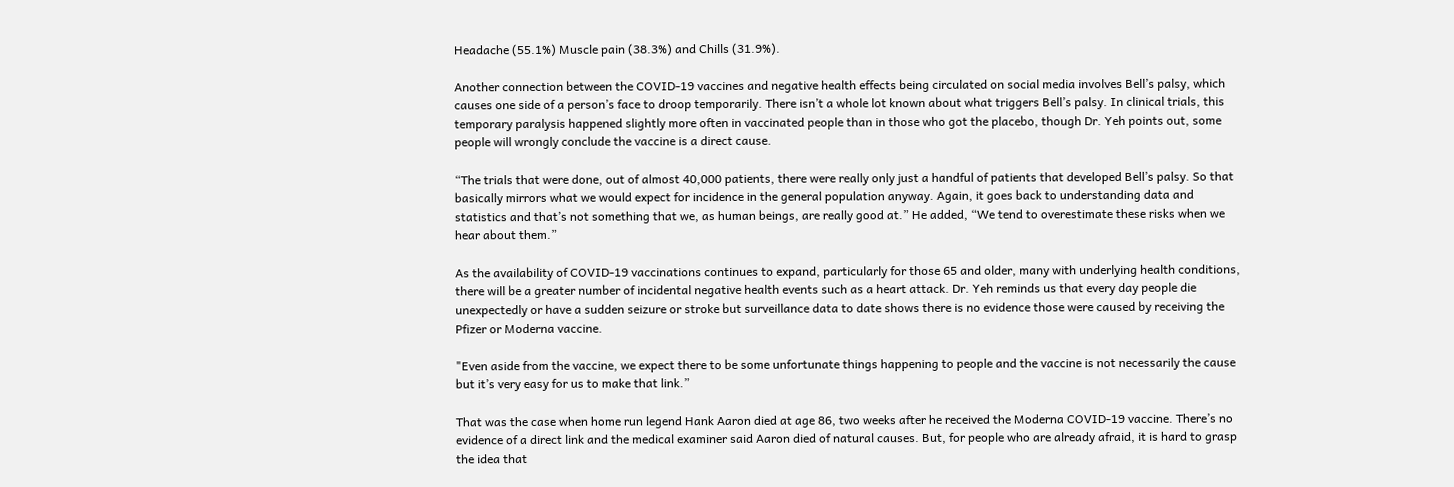Headache (55.1%) Muscle pain (38.3%) and Chills (31.9%).

Another connection between the COVID-19 vaccines and negative health effects being circulated on social media involves Bell’s palsy, which causes one side of a person’s face to droop temporarily. There isn’t a whole lot known about what triggers Bell’s palsy. In clinical trials, this temporary paralysis happened slightly more often in vaccinated people than in those who got the placebo, though Dr. Yeh points out, some people will wrongly conclude the vaccine is a direct cause.

“The trials that were done, out of almost 40,000 patients, there were really only just a handful of patients that developed Bell’s palsy. So that basically mirrors what we would expect for incidence in the general population anyway. Again, it goes back to understanding data and statistics and that’s not something that we, as human beings, are really good at.” He added, “We tend to overestimate these risks when we hear about them.”

As the availability of COVID-19 vaccinations continues to expand, particularly for those 65 and older, many with underlying health conditions, there will be a greater number of incidental negative health events such as a heart attack. Dr. Yeh reminds us that every day people die unexpectedly or have a sudden seizure or stroke but surveillance data to date shows there is no evidence those were caused by receiving the Pfizer or Moderna vaccine.

"Even aside from the vaccine, we expect there to be some unfortunate things happening to people and the vaccine is not necessarily the cause but it’s very easy for us to make that link.”

That was the case when home run legend Hank Aaron died at age 86, two weeks after he received the Moderna COVID-19 vaccine. There’s no evidence of a direct link and the medical examiner said Aaron died of natural causes. But, for people who are already afraid, it is hard to grasp the idea that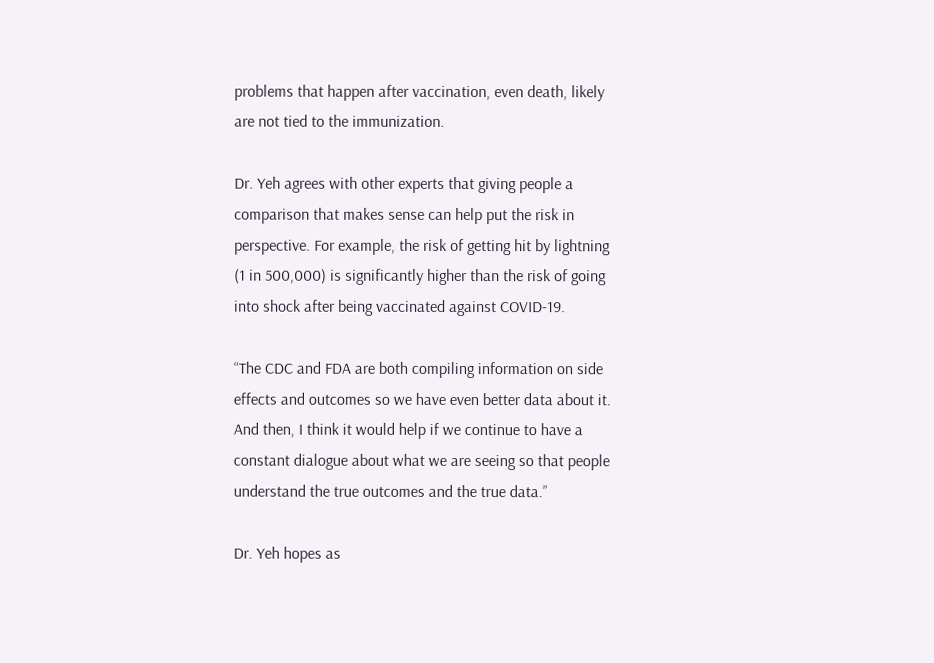problems that happen after vaccination, even death, likely are not tied to the immunization.

Dr. Yeh agrees with other experts that giving people a comparison that makes sense can help put the risk in perspective. For example, the risk of getting hit by lightning (1 in 500,000) is significantly higher than the risk of going into shock after being vaccinated against COVID-19.

“The CDC and FDA are both compiling information on side effects and outcomes so we have even better data about it. And then, I think it would help if we continue to have a constant dialogue about what we are seeing so that people understand the true outcomes and the true data.”

Dr. Yeh hopes as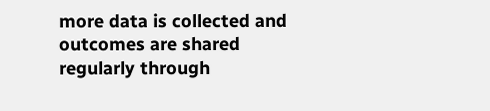more data is collected and outcomes are shared regularly through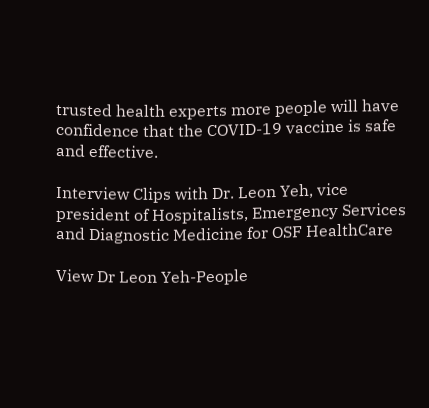trusted health experts more people will have confidence that the COVID-19 vaccine is safe and effective.

Interview Clips with Dr. Leon Yeh, vice president of Hospitalists, Emergency Services and Diagnostic Medicine for OSF HealthCare

View Dr Leon Yeh-People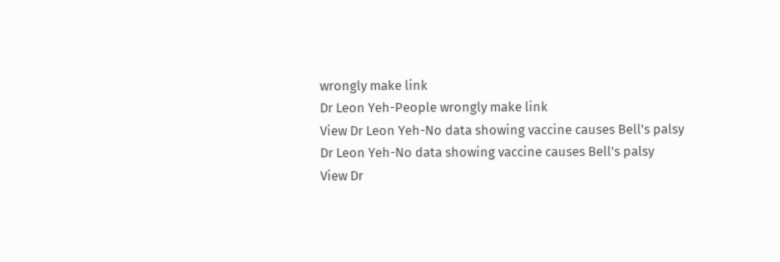wrongly make link
Dr Leon Yeh-People wrongly make link
View Dr Leon Yeh-No data showing vaccine causes Bell's palsy
Dr Leon Yeh-No data showing vaccine causes Bell's palsy
View Dr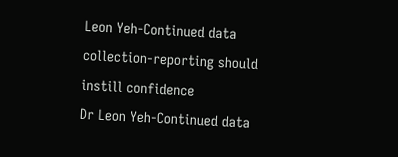Leon Yeh-Continued data collection-reporting should instill confidence
Dr Leon Yeh-Continued data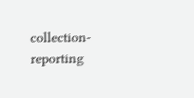collection-reporting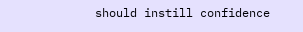should instill confidence